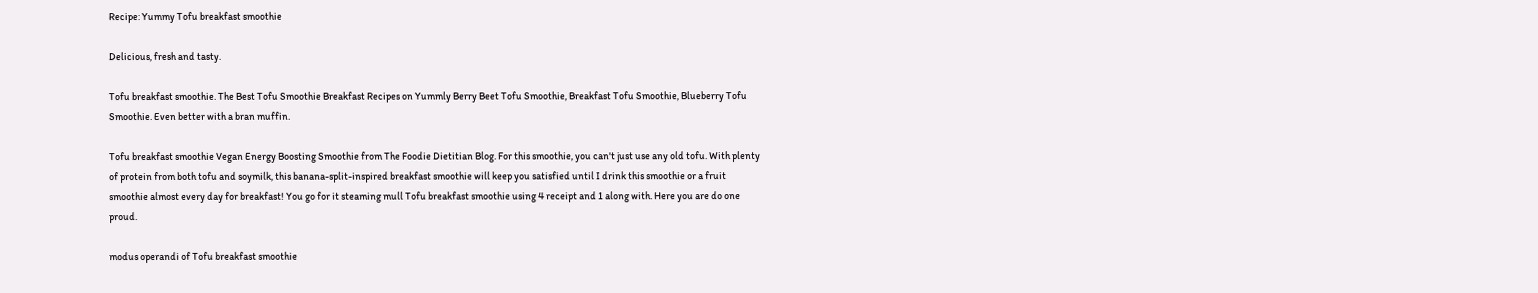Recipe: Yummy Tofu breakfast smoothie

Delicious, fresh and tasty.

Tofu breakfast smoothie. The Best Tofu Smoothie Breakfast Recipes on Yummly Berry Beet Tofu Smoothie, Breakfast Tofu Smoothie, Blueberry Tofu Smoothie. Even better with a bran muffin.

Tofu breakfast smoothie Vegan Energy Boosting Smoothie from The Foodie Dietitian Blog. For this smoothie, you can't just use any old tofu. With plenty of protein from both tofu and soymilk, this banana-split-inspired breakfast smoothie will keep you satisfied until I drink this smoothie or a fruit smoothie almost every day for breakfast! You go for it steaming mull Tofu breakfast smoothie using 4 receipt and 1 along with. Here you are do one proud.

modus operandi of Tofu breakfast smoothie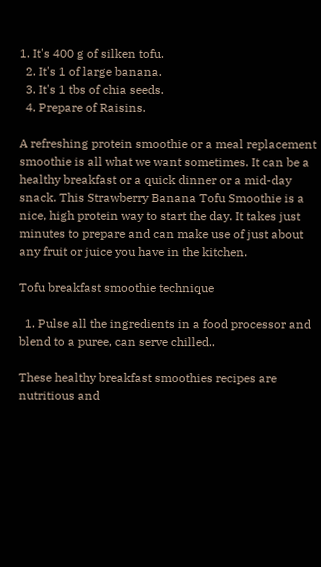1. It's 400 g of silken tofu.
  2. It's 1 of large banana.
  3. It's 1 tbs of chia seeds.
  4. Prepare of Raisins.

A refreshing protein smoothie or a meal replacement smoothie is all what we want sometimes. It can be a healthy breakfast or a quick dinner or a mid-day snack. This Strawberry Banana Tofu Smoothie is a nice, high protein way to start the day. It takes just minutes to prepare and can make use of just about any fruit or juice you have in the kitchen.

Tofu breakfast smoothie technique

  1. Pulse all the ingredients in a food processor and blend to a puree, can serve chilled..

These healthy breakfast smoothies recipes are nutritious and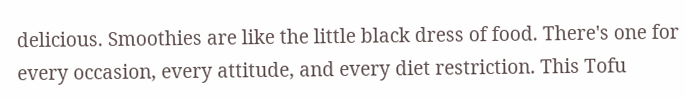delicious. Smoothies are like the little black dress of food. There's one for every occasion, every attitude, and every diet restriction. This Tofu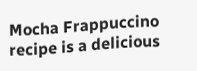Mocha Frappuccino recipe is a delicious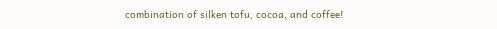combination of silken tofu, cocoa, and coffee!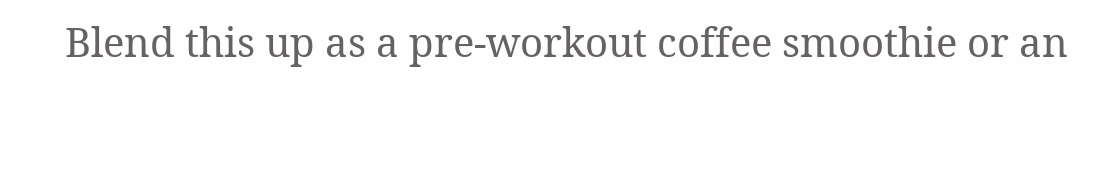Blend this up as a pre-workout coffee smoothie or an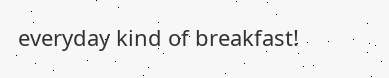everyday kind of breakfast!